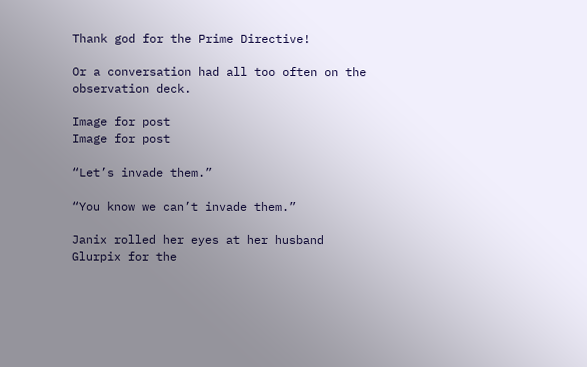Thank god for the Prime Directive!

Or a conversation had all too often on the observation deck.

Image for post
Image for post

“Let’s invade them.”

“You know we can’t invade them.”

Janix rolled her eyes at her husband Glurpix for the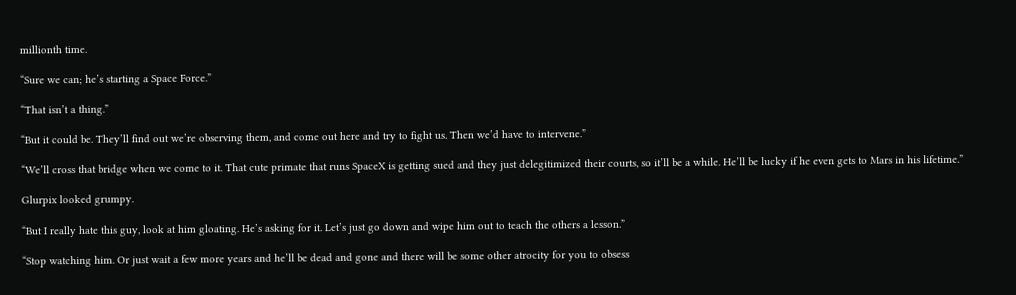millionth time.

“Sure we can; he’s starting a Space Force.”

“That isn’t a thing.”

“But it could be. They’ll find out we’re observing them, and come out here and try to fight us. Then we’d have to intervene.”

“We’ll cross that bridge when we come to it. That cute primate that runs SpaceX is getting sued and they just delegitimized their courts, so it’ll be a while. He’ll be lucky if he even gets to Mars in his lifetime.”

Glurpix looked grumpy.

“But I really hate this guy, look at him gloating. He’s asking for it. Let’s just go down and wipe him out to teach the others a lesson.”

“Stop watching him. Or just wait a few more years and he’ll be dead and gone and there will be some other atrocity for you to obsess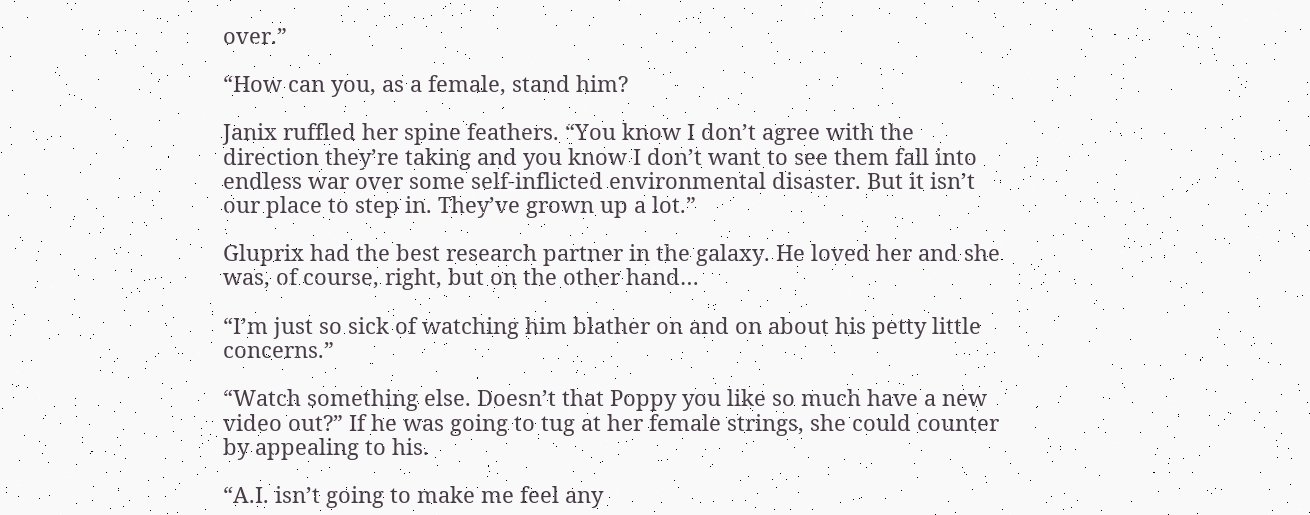over.”

“How can you, as a female, stand him?

Janix ruffled her spine feathers. “You know I don’t agree with the direction they’re taking and you know I don’t want to see them fall into endless war over some self-inflicted environmental disaster. But it isn’t our place to step in. They’ve grown up a lot.”

Gluprix had the best research partner in the galaxy. He loved her and she was, of course, right, but on the other hand…

“I’m just so sick of watching him blather on and on about his petty little concerns.”

“Watch something else. Doesn’t that Poppy you like so much have a new video out?” If he was going to tug at her female strings, she could counter by appealing to his.

“A.I. isn’t going to make me feel any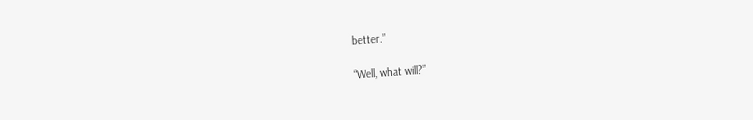better.”

“Well, what will?”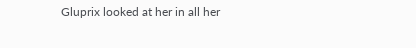Gluprix looked at her in all her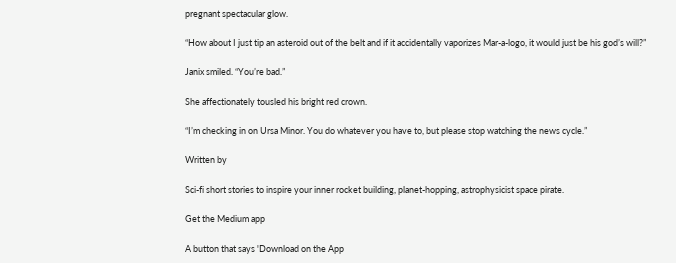pregnant spectacular glow.

“How about I just tip an asteroid out of the belt and if it accidentally vaporizes Mar-a-logo, it would just be his god’s will?”

Janix smiled. “You’re bad.”

She affectionately tousled his bright red crown.

“I’m checking in on Ursa Minor. You do whatever you have to, but please stop watching the news cycle.”

Written by

Sci-fi short stories to inspire your inner rocket building, planet-hopping, astrophysicist space pirate.

Get the Medium app

A button that says 'Download on the App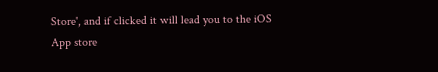Store', and if clicked it will lead you to the iOS App store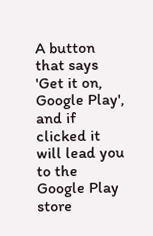A button that says 'Get it on, Google Play', and if clicked it will lead you to the Google Play store